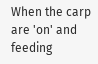When the carp are 'on' and feeding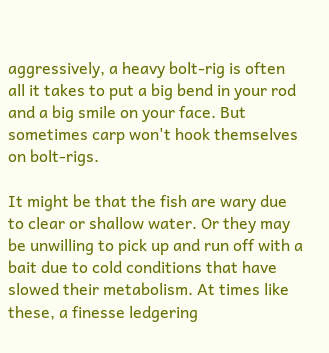aggressively, a heavy bolt-rig is often all it takes to put a big bend in your rod and a big smile on your face. But sometimes carp won't hook themselves on bolt-rigs.

It might be that the fish are wary due to clear or shallow water. Or they may be unwilling to pick up and run off with a bait due to cold conditions that have slowed their metabolism. At times like these, a finesse ledgering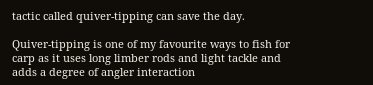tactic called quiver-tipping can save the day.

Quiver-tipping is one of my favourite ways to fish for carp as it uses long limber rods and light tackle and adds a degree of angler interaction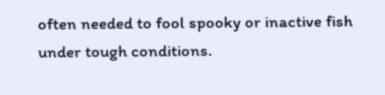often needed to fool spooky or inactive fish under tough conditions.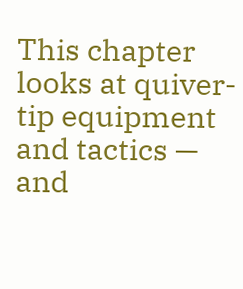This chapter looks at quiver-tip equipment and tactics — and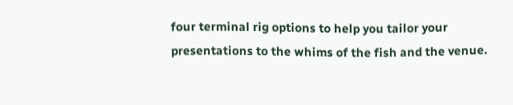four terminal rig options to help you tailor your presentations to the whims of the fish and the venue.